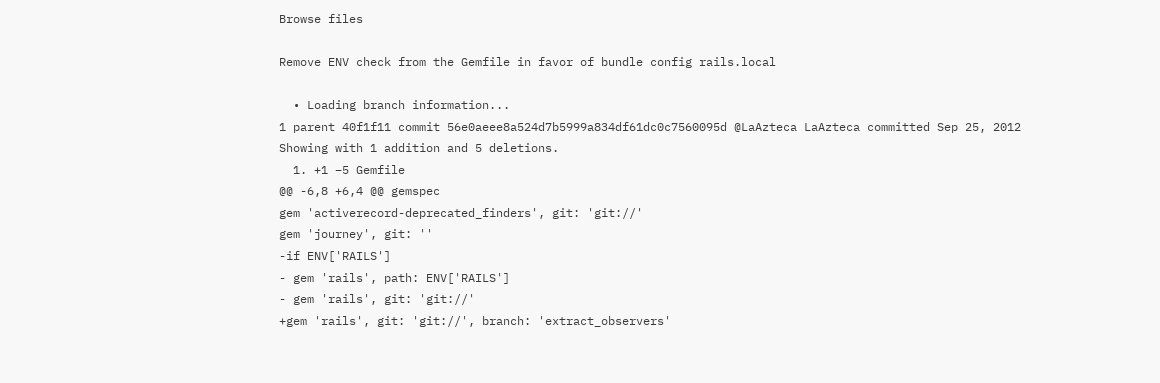Browse files

Remove ENV check from the Gemfile in favor of bundle config rails.local

  • Loading branch information...
1 parent 40f1f11 commit 56e0aeee8a524d7b5999a834df61dc0c7560095d @LaAzteca LaAzteca committed Sep 25, 2012
Showing with 1 addition and 5 deletions.
  1. +1 −5 Gemfile
@@ -6,8 +6,4 @@ gemspec
gem 'activerecord-deprecated_finders', git: 'git://'
gem 'journey', git: ''
-if ENV['RAILS']
- gem 'rails', path: ENV['RAILS']
- gem 'rails', git: 'git://'
+gem 'rails', git: 'git://', branch: 'extract_observers'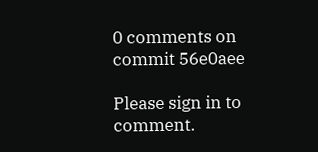0 comments on commit 56e0aee

Please sign in to comment.